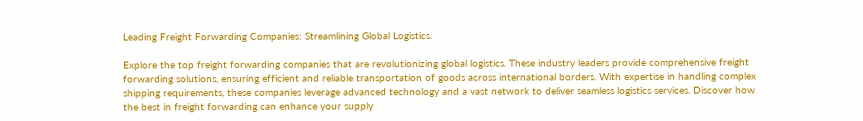Leading Freight Forwarding Companies: Streamlining Global Logistics.

Explore the top freight forwarding companies that are revolutionizing global logistics. These industry leaders provide comprehensive freight forwarding solutions, ensuring efficient and reliable transportation of goods across international borders. With expertise in handling complex shipping requirements, these companies leverage advanced technology and a vast network to deliver seamless logistics services. Discover how the best in freight forwarding can enhance your supply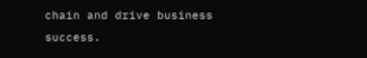chain and drive business success.